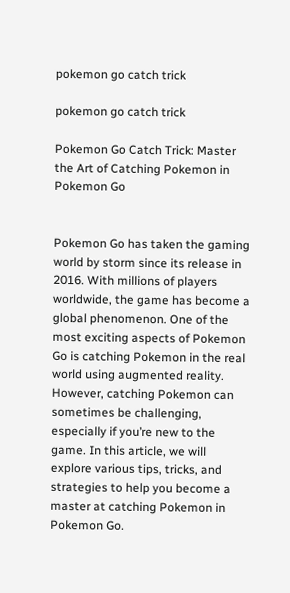pokemon go catch trick

pokemon go catch trick

Pokemon Go Catch Trick: Master the Art of Catching Pokemon in Pokemon Go


Pokemon Go has taken the gaming world by storm since its release in 2016. With millions of players worldwide, the game has become a global phenomenon. One of the most exciting aspects of Pokemon Go is catching Pokemon in the real world using augmented reality. However, catching Pokemon can sometimes be challenging, especially if you’re new to the game. In this article, we will explore various tips, tricks, and strategies to help you become a master at catching Pokemon in Pokemon Go.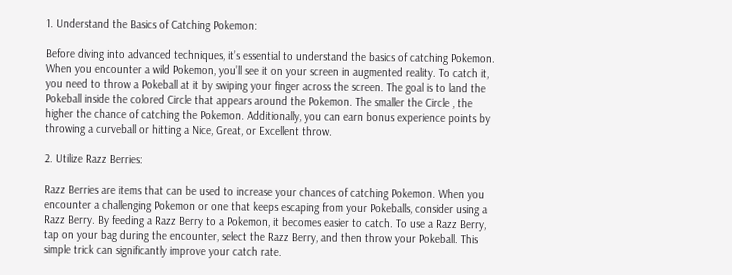1. Understand the Basics of Catching Pokemon:

Before diving into advanced techniques, it’s essential to understand the basics of catching Pokemon. When you encounter a wild Pokemon, you’ll see it on your screen in augmented reality. To catch it, you need to throw a Pokeball at it by swiping your finger across the screen. The goal is to land the Pokeball inside the colored Circle that appears around the Pokemon. The smaller the Circle , the higher the chance of catching the Pokemon. Additionally, you can earn bonus experience points by throwing a curveball or hitting a Nice, Great, or Excellent throw.

2. Utilize Razz Berries:

Razz Berries are items that can be used to increase your chances of catching Pokemon. When you encounter a challenging Pokemon or one that keeps escaping from your Pokeballs, consider using a Razz Berry. By feeding a Razz Berry to a Pokemon, it becomes easier to catch. To use a Razz Berry, tap on your bag during the encounter, select the Razz Berry, and then throw your Pokeball. This simple trick can significantly improve your catch rate.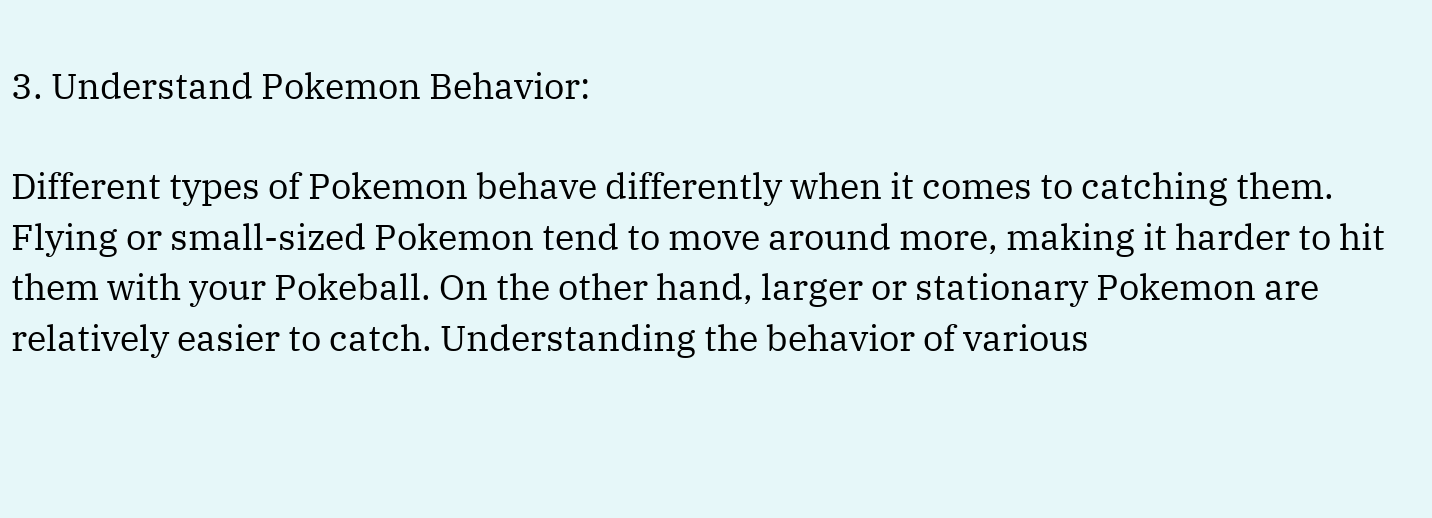3. Understand Pokemon Behavior:

Different types of Pokemon behave differently when it comes to catching them. Flying or small-sized Pokemon tend to move around more, making it harder to hit them with your Pokeball. On the other hand, larger or stationary Pokemon are relatively easier to catch. Understanding the behavior of various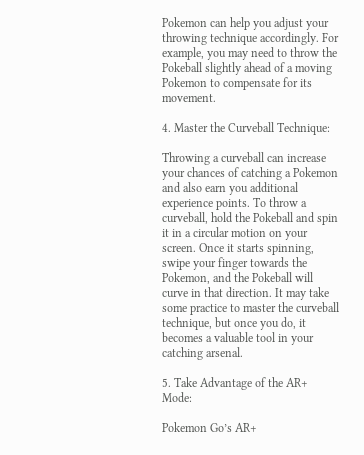Pokemon can help you adjust your throwing technique accordingly. For example, you may need to throw the Pokeball slightly ahead of a moving Pokemon to compensate for its movement.

4. Master the Curveball Technique:

Throwing a curveball can increase your chances of catching a Pokemon and also earn you additional experience points. To throw a curveball, hold the Pokeball and spin it in a circular motion on your screen. Once it starts spinning, swipe your finger towards the Pokemon, and the Pokeball will curve in that direction. It may take some practice to master the curveball technique, but once you do, it becomes a valuable tool in your catching arsenal.

5. Take Advantage of the AR+ Mode:

Pokemon Go’s AR+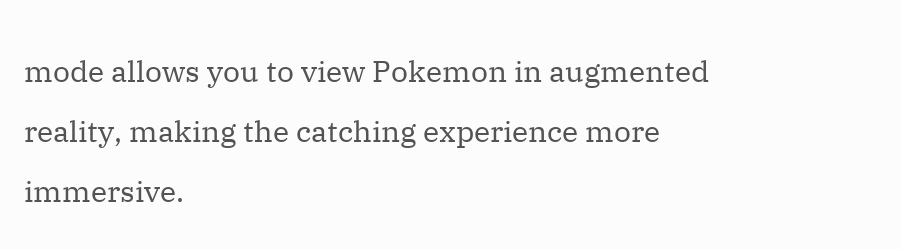mode allows you to view Pokemon in augmented reality, making the catching experience more immersive.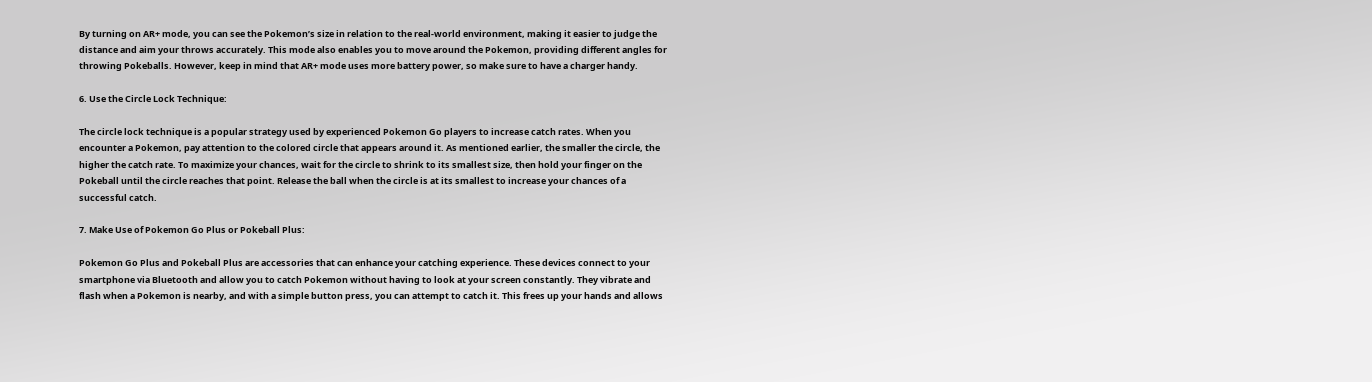By turning on AR+ mode, you can see the Pokemon’s size in relation to the real-world environment, making it easier to judge the distance and aim your throws accurately. This mode also enables you to move around the Pokemon, providing different angles for throwing Pokeballs. However, keep in mind that AR+ mode uses more battery power, so make sure to have a charger handy.

6. Use the Circle Lock Technique:

The circle lock technique is a popular strategy used by experienced Pokemon Go players to increase catch rates. When you encounter a Pokemon, pay attention to the colored circle that appears around it. As mentioned earlier, the smaller the circle, the higher the catch rate. To maximize your chances, wait for the circle to shrink to its smallest size, then hold your finger on the Pokeball until the circle reaches that point. Release the ball when the circle is at its smallest to increase your chances of a successful catch.

7. Make Use of Pokemon Go Plus or Pokeball Plus:

Pokemon Go Plus and Pokeball Plus are accessories that can enhance your catching experience. These devices connect to your smartphone via Bluetooth and allow you to catch Pokemon without having to look at your screen constantly. They vibrate and flash when a Pokemon is nearby, and with a simple button press, you can attempt to catch it. This frees up your hands and allows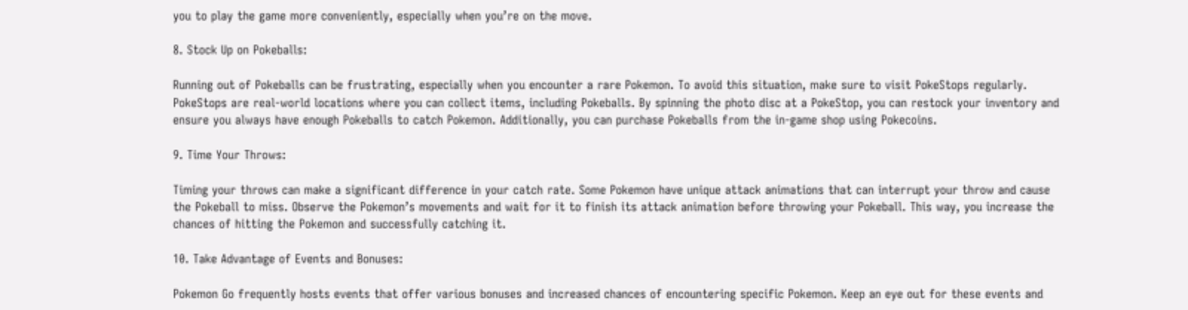you to play the game more conveniently, especially when you’re on the move.

8. Stock Up on Pokeballs:

Running out of Pokeballs can be frustrating, especially when you encounter a rare Pokemon. To avoid this situation, make sure to visit PokeStops regularly. PokeStops are real-world locations where you can collect items, including Pokeballs. By spinning the photo disc at a PokeStop, you can restock your inventory and ensure you always have enough Pokeballs to catch Pokemon. Additionally, you can purchase Pokeballs from the in-game shop using Pokecoins.

9. Time Your Throws:

Timing your throws can make a significant difference in your catch rate. Some Pokemon have unique attack animations that can interrupt your throw and cause the Pokeball to miss. Observe the Pokemon’s movements and wait for it to finish its attack animation before throwing your Pokeball. This way, you increase the chances of hitting the Pokemon and successfully catching it.

10. Take Advantage of Events and Bonuses:

Pokemon Go frequently hosts events that offer various bonuses and increased chances of encountering specific Pokemon. Keep an eye out for these events and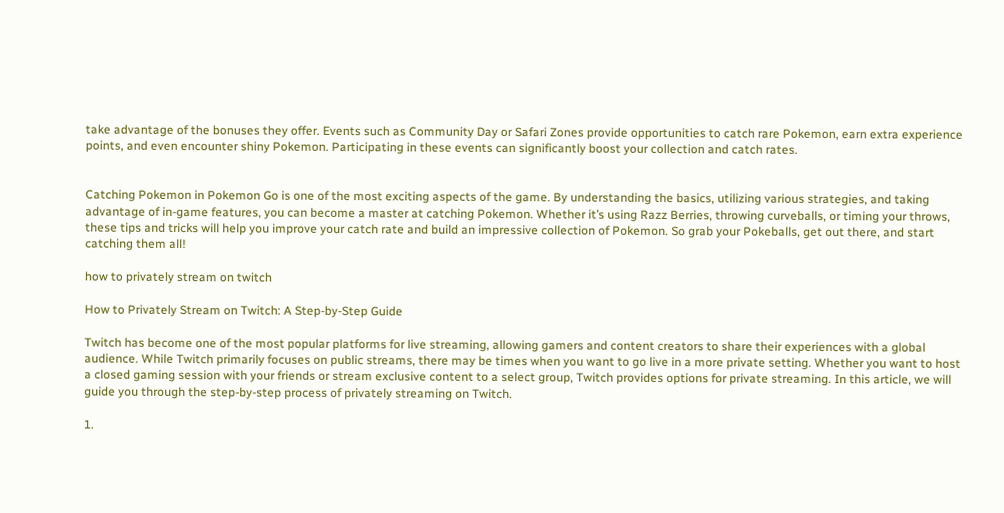take advantage of the bonuses they offer. Events such as Community Day or Safari Zones provide opportunities to catch rare Pokemon, earn extra experience points, and even encounter shiny Pokemon. Participating in these events can significantly boost your collection and catch rates.


Catching Pokemon in Pokemon Go is one of the most exciting aspects of the game. By understanding the basics, utilizing various strategies, and taking advantage of in-game features, you can become a master at catching Pokemon. Whether it’s using Razz Berries, throwing curveballs, or timing your throws, these tips and tricks will help you improve your catch rate and build an impressive collection of Pokemon. So grab your Pokeballs, get out there, and start catching them all!

how to privately stream on twitch

How to Privately Stream on Twitch: A Step-by-Step Guide

Twitch has become one of the most popular platforms for live streaming, allowing gamers and content creators to share their experiences with a global audience. While Twitch primarily focuses on public streams, there may be times when you want to go live in a more private setting. Whether you want to host a closed gaming session with your friends or stream exclusive content to a select group, Twitch provides options for private streaming. In this article, we will guide you through the step-by-step process of privately streaming on Twitch.

1.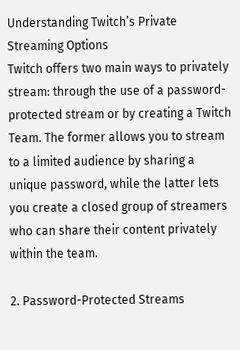Understanding Twitch’s Private Streaming Options
Twitch offers two main ways to privately stream: through the use of a password-protected stream or by creating a Twitch Team. The former allows you to stream to a limited audience by sharing a unique password, while the latter lets you create a closed group of streamers who can share their content privately within the team.

2. Password-Protected Streams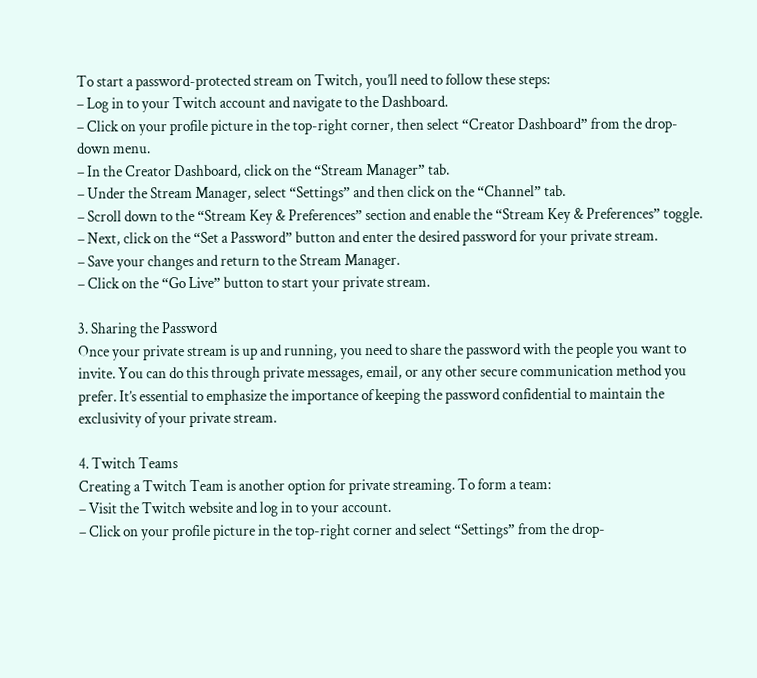To start a password-protected stream on Twitch, you’ll need to follow these steps:
– Log in to your Twitch account and navigate to the Dashboard.
– Click on your profile picture in the top-right corner, then select “Creator Dashboard” from the drop-down menu.
– In the Creator Dashboard, click on the “Stream Manager” tab.
– Under the Stream Manager, select “Settings” and then click on the “Channel” tab.
– Scroll down to the “Stream Key & Preferences” section and enable the “Stream Key & Preferences” toggle.
– Next, click on the “Set a Password” button and enter the desired password for your private stream.
– Save your changes and return to the Stream Manager.
– Click on the “Go Live” button to start your private stream.

3. Sharing the Password
Once your private stream is up and running, you need to share the password with the people you want to invite. You can do this through private messages, email, or any other secure communication method you prefer. It’s essential to emphasize the importance of keeping the password confidential to maintain the exclusivity of your private stream.

4. Twitch Teams
Creating a Twitch Team is another option for private streaming. To form a team:
– Visit the Twitch website and log in to your account.
– Click on your profile picture in the top-right corner and select “Settings” from the drop-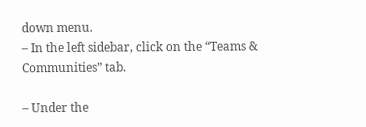down menu.
– In the left sidebar, click on the “Teams & Communities” tab.

– Under the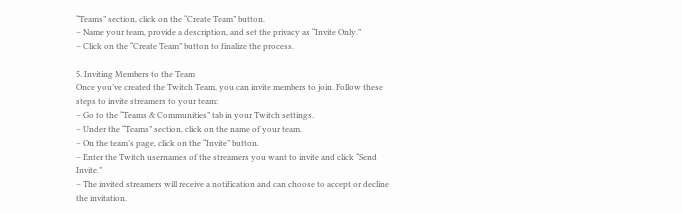“Teams” section, click on the “Create Team” button.
– Name your team, provide a description, and set the privacy as “Invite Only.”
– Click on the “Create Team” button to finalize the process.

5. Inviting Members to the Team
Once you’ve created the Twitch Team, you can invite members to join. Follow these steps to invite streamers to your team:
– Go to the “Teams & Communities” tab in your Twitch settings.
– Under the “Teams” section, click on the name of your team.
– On the team’s page, click on the “Invite” button.
– Enter the Twitch usernames of the streamers you want to invite and click “Send Invite.”
– The invited streamers will receive a notification and can choose to accept or decline the invitation.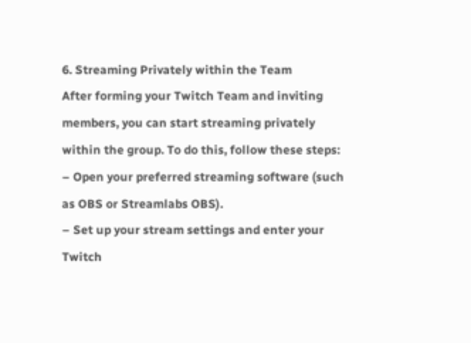6. Streaming Privately within the Team
After forming your Twitch Team and inviting members, you can start streaming privately within the group. To do this, follow these steps:
– Open your preferred streaming software (such as OBS or Streamlabs OBS).
– Set up your stream settings and enter your Twitch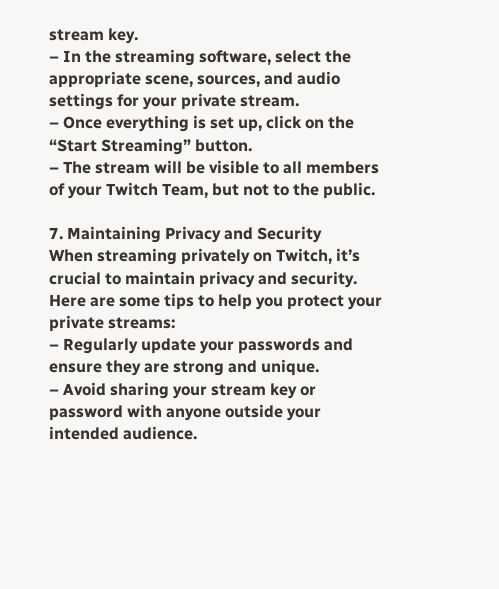stream key.
– In the streaming software, select the appropriate scene, sources, and audio settings for your private stream.
– Once everything is set up, click on the “Start Streaming” button.
– The stream will be visible to all members of your Twitch Team, but not to the public.

7. Maintaining Privacy and Security
When streaming privately on Twitch, it’s crucial to maintain privacy and security. Here are some tips to help you protect your private streams:
– Regularly update your passwords and ensure they are strong and unique.
– Avoid sharing your stream key or password with anyone outside your intended audience.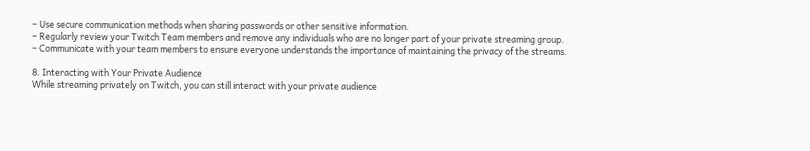– Use secure communication methods when sharing passwords or other sensitive information.
– Regularly review your Twitch Team members and remove any individuals who are no longer part of your private streaming group.
– Communicate with your team members to ensure everyone understands the importance of maintaining the privacy of the streams.

8. Interacting with Your Private Audience
While streaming privately on Twitch, you can still interact with your private audience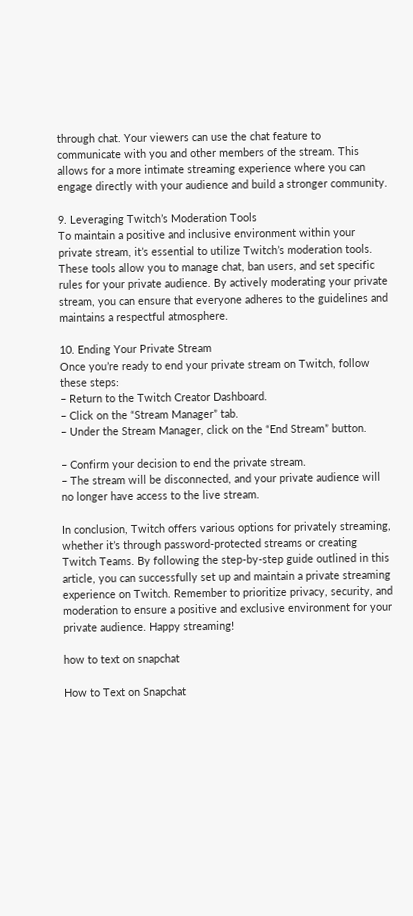through chat. Your viewers can use the chat feature to communicate with you and other members of the stream. This allows for a more intimate streaming experience where you can engage directly with your audience and build a stronger community.

9. Leveraging Twitch’s Moderation Tools
To maintain a positive and inclusive environment within your private stream, it’s essential to utilize Twitch’s moderation tools. These tools allow you to manage chat, ban users, and set specific rules for your private audience. By actively moderating your private stream, you can ensure that everyone adheres to the guidelines and maintains a respectful atmosphere.

10. Ending Your Private Stream
Once you’re ready to end your private stream on Twitch, follow these steps:
– Return to the Twitch Creator Dashboard.
– Click on the “Stream Manager” tab.
– Under the Stream Manager, click on the “End Stream” button.

– Confirm your decision to end the private stream.
– The stream will be disconnected, and your private audience will no longer have access to the live stream.

In conclusion, Twitch offers various options for privately streaming, whether it’s through password-protected streams or creating Twitch Teams. By following the step-by-step guide outlined in this article, you can successfully set up and maintain a private streaming experience on Twitch. Remember to prioritize privacy, security, and moderation to ensure a positive and exclusive environment for your private audience. Happy streaming!

how to text on snapchat

How to Text on Snapchat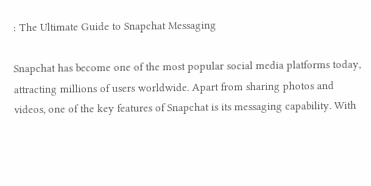: The Ultimate Guide to Snapchat Messaging

Snapchat has become one of the most popular social media platforms today, attracting millions of users worldwide. Apart from sharing photos and videos, one of the key features of Snapchat is its messaging capability. With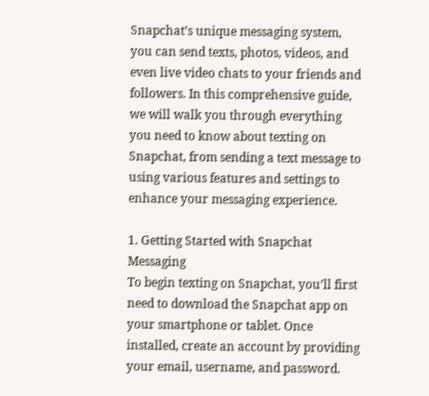Snapchat’s unique messaging system, you can send texts, photos, videos, and even live video chats to your friends and followers. In this comprehensive guide, we will walk you through everything you need to know about texting on Snapchat, from sending a text message to using various features and settings to enhance your messaging experience.

1. Getting Started with Snapchat Messaging
To begin texting on Snapchat, you’ll first need to download the Snapchat app on your smartphone or tablet. Once installed, create an account by providing your email, username, and password.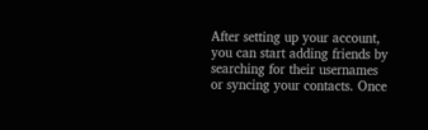After setting up your account, you can start adding friends by searching for their usernames or syncing your contacts. Once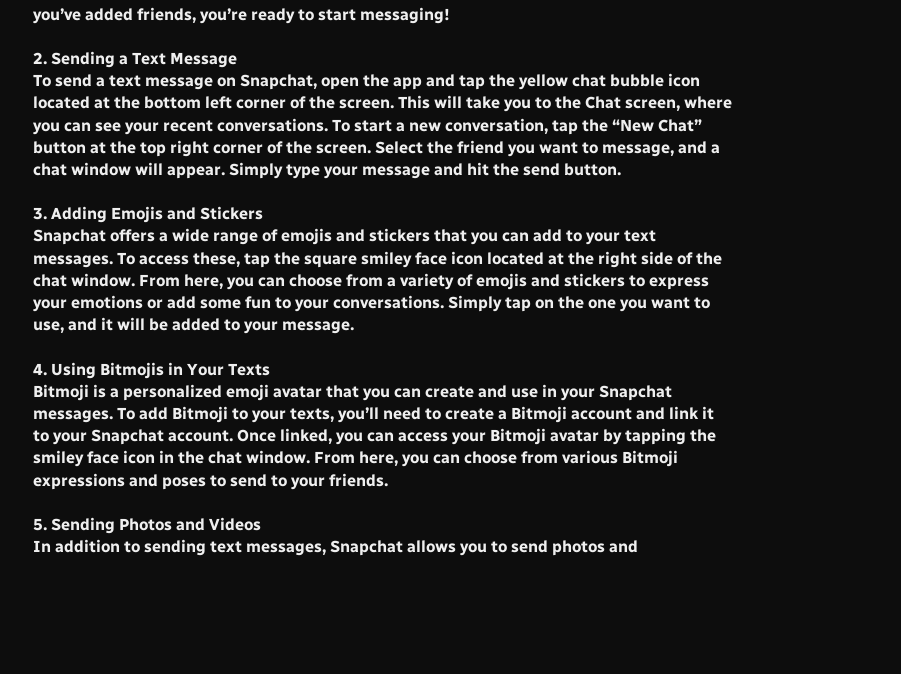you’ve added friends, you’re ready to start messaging!

2. Sending a Text Message
To send a text message on Snapchat, open the app and tap the yellow chat bubble icon located at the bottom left corner of the screen. This will take you to the Chat screen, where you can see your recent conversations. To start a new conversation, tap the “New Chat” button at the top right corner of the screen. Select the friend you want to message, and a chat window will appear. Simply type your message and hit the send button.

3. Adding Emojis and Stickers
Snapchat offers a wide range of emojis and stickers that you can add to your text messages. To access these, tap the square smiley face icon located at the right side of the chat window. From here, you can choose from a variety of emojis and stickers to express your emotions or add some fun to your conversations. Simply tap on the one you want to use, and it will be added to your message.

4. Using Bitmojis in Your Texts
Bitmoji is a personalized emoji avatar that you can create and use in your Snapchat messages. To add Bitmoji to your texts, you’ll need to create a Bitmoji account and link it to your Snapchat account. Once linked, you can access your Bitmoji avatar by tapping the smiley face icon in the chat window. From here, you can choose from various Bitmoji expressions and poses to send to your friends.

5. Sending Photos and Videos
In addition to sending text messages, Snapchat allows you to send photos and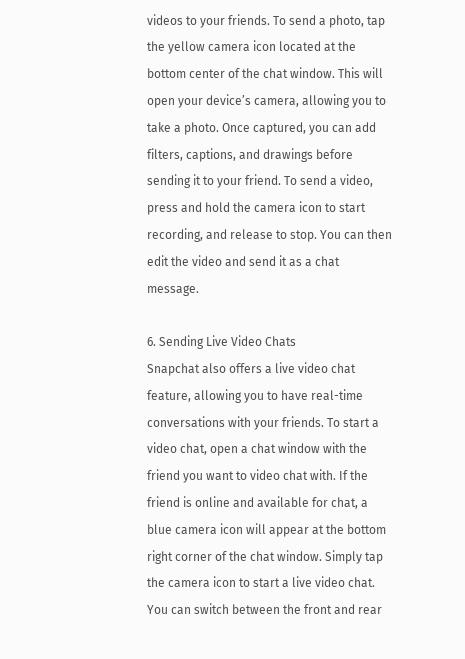videos to your friends. To send a photo, tap the yellow camera icon located at the bottom center of the chat window. This will open your device’s camera, allowing you to take a photo. Once captured, you can add filters, captions, and drawings before sending it to your friend. To send a video, press and hold the camera icon to start recording, and release to stop. You can then edit the video and send it as a chat message.

6. Sending Live Video Chats
Snapchat also offers a live video chat feature, allowing you to have real-time conversations with your friends. To start a video chat, open a chat window with the friend you want to video chat with. If the friend is online and available for chat, a blue camera icon will appear at the bottom right corner of the chat window. Simply tap the camera icon to start a live video chat. You can switch between the front and rear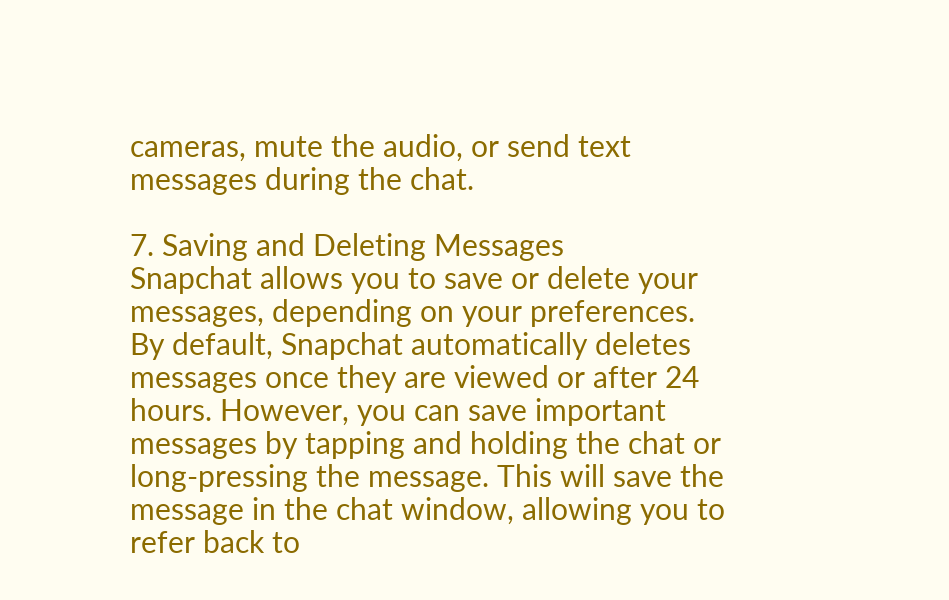cameras, mute the audio, or send text messages during the chat.

7. Saving and Deleting Messages
Snapchat allows you to save or delete your messages, depending on your preferences. By default, Snapchat automatically deletes messages once they are viewed or after 24 hours. However, you can save important messages by tapping and holding the chat or long-pressing the message. This will save the message in the chat window, allowing you to refer back to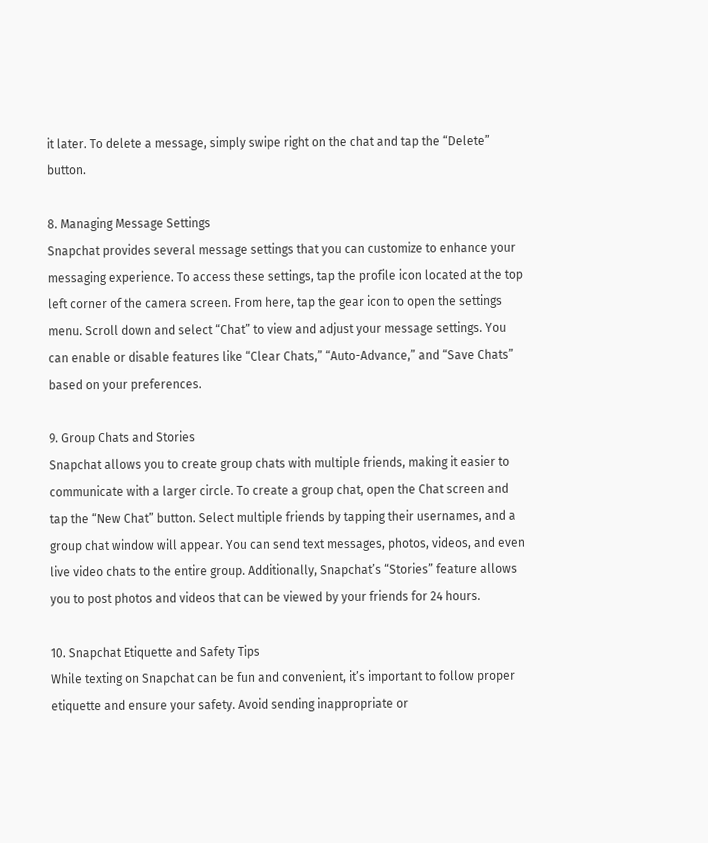it later. To delete a message, simply swipe right on the chat and tap the “Delete” button.

8. Managing Message Settings
Snapchat provides several message settings that you can customize to enhance your messaging experience. To access these settings, tap the profile icon located at the top left corner of the camera screen. From here, tap the gear icon to open the settings menu. Scroll down and select “Chat” to view and adjust your message settings. You can enable or disable features like “Clear Chats,” “Auto-Advance,” and “Save Chats” based on your preferences.

9. Group Chats and Stories
Snapchat allows you to create group chats with multiple friends, making it easier to communicate with a larger circle. To create a group chat, open the Chat screen and tap the “New Chat” button. Select multiple friends by tapping their usernames, and a group chat window will appear. You can send text messages, photos, videos, and even live video chats to the entire group. Additionally, Snapchat’s “Stories” feature allows you to post photos and videos that can be viewed by your friends for 24 hours.

10. Snapchat Etiquette and Safety Tips
While texting on Snapchat can be fun and convenient, it’s important to follow proper etiquette and ensure your safety. Avoid sending inappropriate or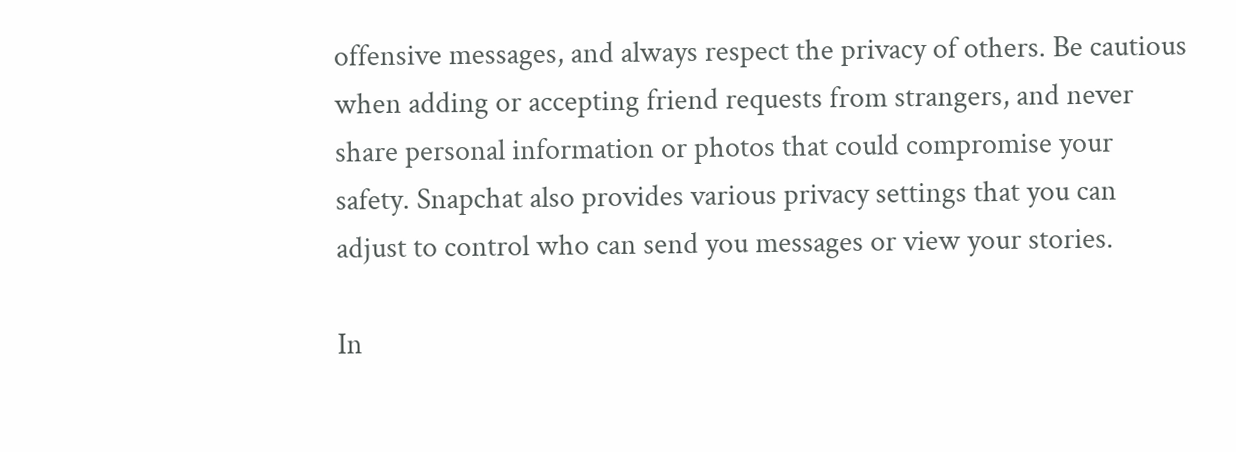offensive messages, and always respect the privacy of others. Be cautious when adding or accepting friend requests from strangers, and never share personal information or photos that could compromise your safety. Snapchat also provides various privacy settings that you can adjust to control who can send you messages or view your stories.

In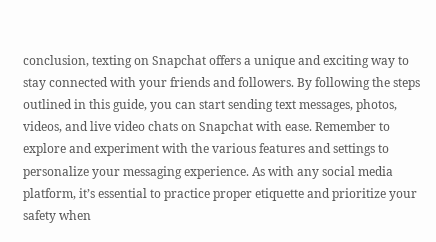conclusion, texting on Snapchat offers a unique and exciting way to stay connected with your friends and followers. By following the steps outlined in this guide, you can start sending text messages, photos, videos, and live video chats on Snapchat with ease. Remember to explore and experiment with the various features and settings to personalize your messaging experience. As with any social media platform, it’s essential to practice proper etiquette and prioritize your safety when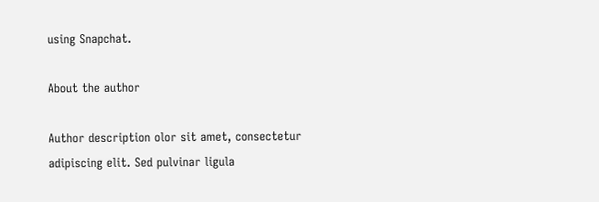using Snapchat.

About the author

Author description olor sit amet, consectetur adipiscing elit. Sed pulvinar ligula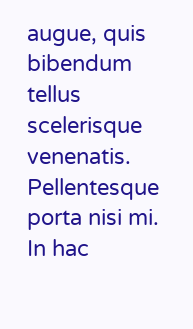augue, quis bibendum tellus scelerisque venenatis. Pellentesque porta nisi mi. In hac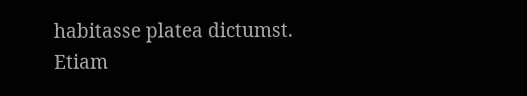habitasse platea dictumst. Etiam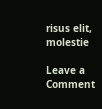risus elit, molestie

Leave a Comment